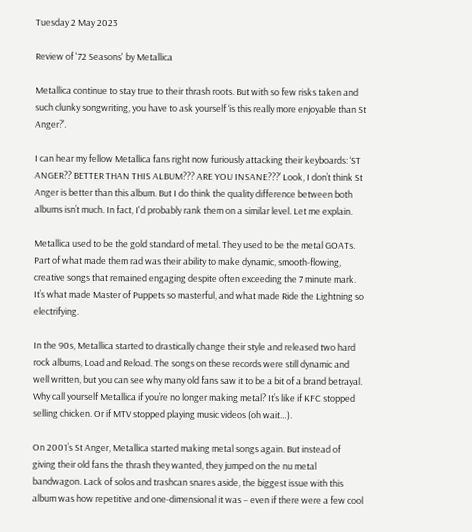Tuesday 2 May 2023

Review of '72 Seasons' by Metallica

Metallica continue to stay true to their thrash roots. But with so few risks taken and such clunky songwriting, you have to ask yourself ‘is this really more enjoyable than St Anger?’.

I can hear my fellow Metallica fans right now furiously attacking their keyboards: ‘ST ANGER?? BETTER THAN THIS ALBUM??? ARE YOU INSANE???’ Look, I don’t think St Anger is better than this album. But I do think the quality difference between both albums isn’t much. In fact, I'd probably rank them on a similar level. Let me explain.

Metallica used to be the gold standard of metal. They used to be the metal GOATs. Part of what made them rad was their ability to make dynamic, smooth-flowing, creative songs that remained engaging despite often exceeding the 7 minute mark. It’s what made Master of Puppets so masterful, and what made Ride the Lightning so electrifying.

In the 90s, Metallica started to drastically change their style and released two hard rock albums, Load and Reload. The songs on these records were still dynamic and well written, but you can see why many old fans saw it to be a bit of a brand betrayal. Why call yourself Metallica if you’re no longer making metal? It’s like if KFC stopped selling chicken. Or if MTV stopped playing music videos (oh wait…).

On 2001’s St Anger, Metallica started making metal songs again. But instead of giving their old fans the thrash they wanted, they jumped on the nu metal bandwagon. Lack of solos and trashcan snares aside, the biggest issue with this album was how repetitive and one-dimensional it was – even if there were a few cool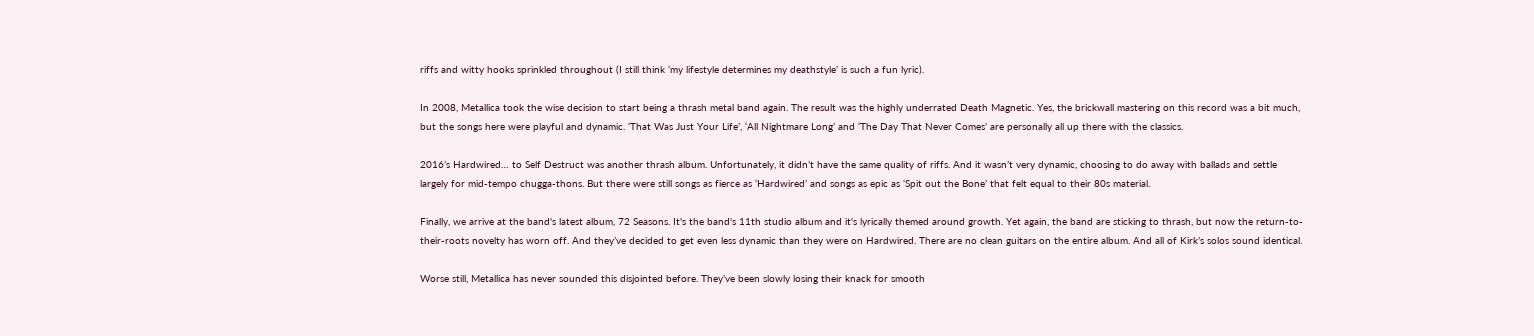riffs and witty hooks sprinkled throughout (I still think ‘my lifestyle determines my deathstyle’ is such a fun lyric).

In 2008, Metallica took the wise decision to start being a thrash metal band again. The result was the highly underrated Death Magnetic. Yes, the brickwall mastering on this record was a bit much, but the songs here were playful and dynamic. ‘That Was Just Your Life’, ‘All Nightmare Long’ and ‘The Day That Never Comes’ are personally all up there with the classics.

2016’s Hardwired… to Self Destruct was another thrash album. Unfortunately, it didn’t have the same quality of riffs. And it wasn’t very dynamic, choosing to do away with ballads and settle largely for mid-tempo chugga-thons. But there were still songs as fierce as ‘Hardwired’ and songs as epic as ‘Spit out the Bone’ that felt equal to their 80s material.

Finally, we arrive at the band's latest album, 72 Seasons. It's the band's 11th studio album and it's lyrically themed around growth. Yet again, the band are sticking to thrash, but now the return-to-their-roots novelty has worn off. And they’ve decided to get even less dynamic than they were on Hardwired. There are no clean guitars on the entire album. And all of Kirk’s solos sound identical.

Worse still, Metallica has never sounded this disjointed before. They’ve been slowly losing their knack for smooth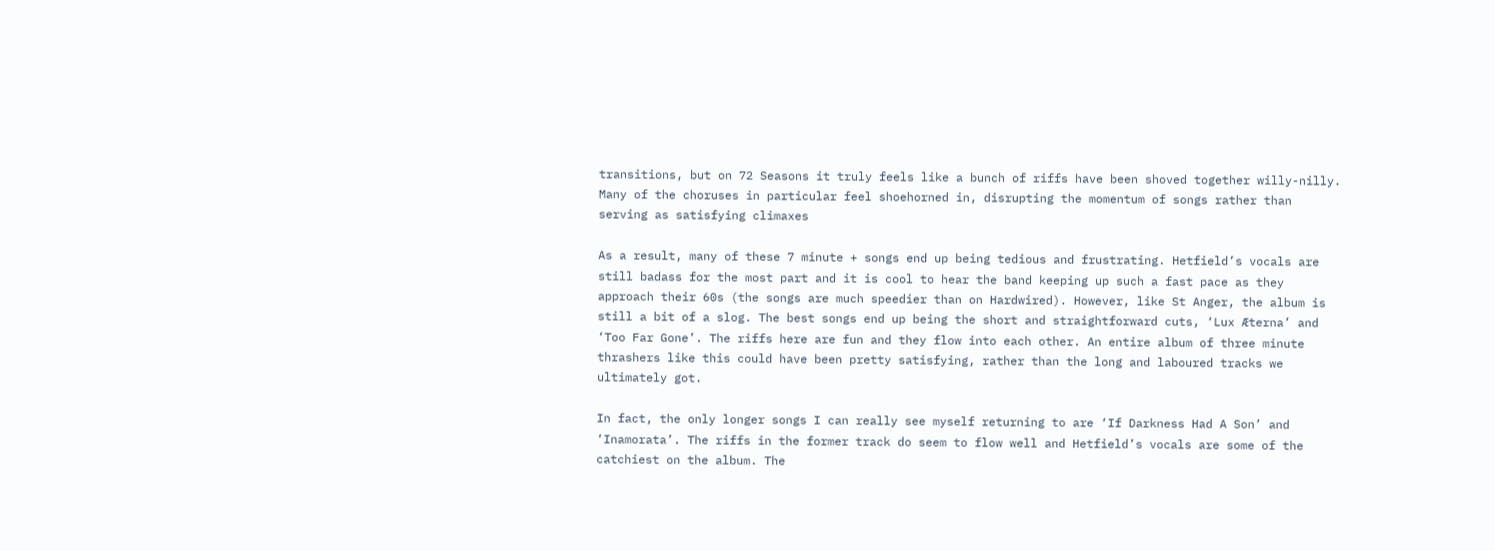transitions, but on 72 Seasons it truly feels like a bunch of riffs have been shoved together willy-nilly. Many of the choruses in particular feel shoehorned in, disrupting the momentum of songs rather than serving as satisfying climaxes

As a result, many of these 7 minute + songs end up being tedious and frustrating. Hetfield’s vocals are still badass for the most part and it is cool to hear the band keeping up such a fast pace as they approach their 60s (the songs are much speedier than on Hardwired). However, like St Anger, the album is still a bit of a slog. The best songs end up being the short and straightforward cuts, ‘Lux Æterna’ and ‘Too Far Gone’. The riffs here are fun and they flow into each other. An entire album of three minute thrashers like this could have been pretty satisfying, rather than the long and laboured tracks we ultimately got.

In fact, the only longer songs I can really see myself returning to are ‘If Darkness Had A Son’ and ‘Inamorata’. The riffs in the former track do seem to flow well and Hetfield’s vocals are some of the catchiest on the album. The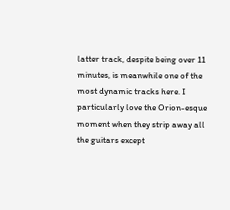latter track, despite being over 11 minutes, is meanwhile one of the most dynamic tracks here. I particularly love the Orion-esque moment when they strip away all the guitars except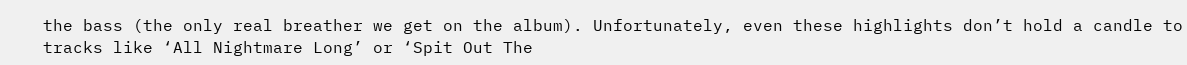the bass (the only real breather we get on the album). Unfortunately, even these highlights don’t hold a candle to tracks like ‘All Nightmare Long’ or ‘Spit Out The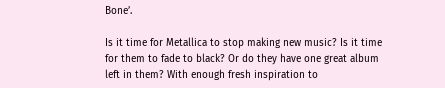Bone’.

Is it time for Metallica to stop making new music? Is it time for them to fade to black? Or do they have one great album left in them? With enough fresh inspiration to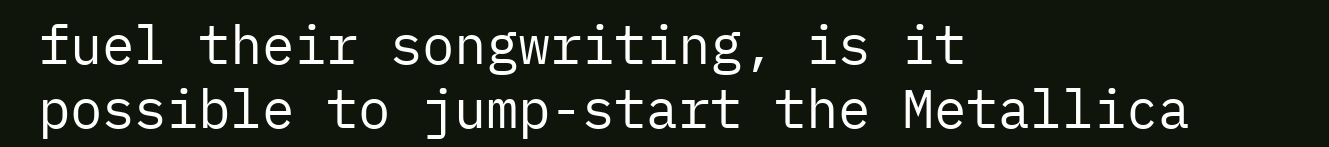fuel their songwriting, is it possible to jump-start the Metallica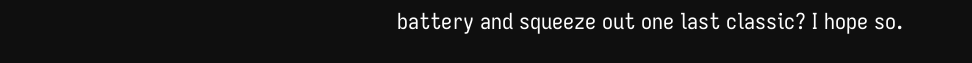battery and squeeze out one last classic? I hope so.